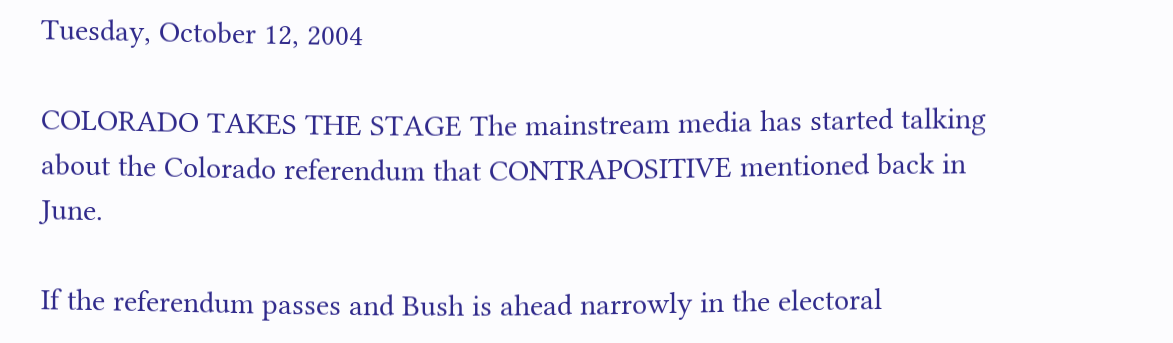Tuesday, October 12, 2004

COLORADO TAKES THE STAGE The mainstream media has started talking about the Colorado referendum that CONTRAPOSITIVE mentioned back in June.

If the referendum passes and Bush is ahead narrowly in the electoral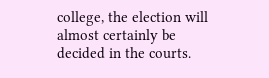college, the election will almost certainly be decided in the courts.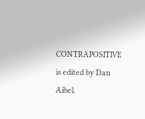CONTRAPOSITIVE is edited by Dan Aibel.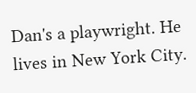Dan's a playwright. He lives in New York City.